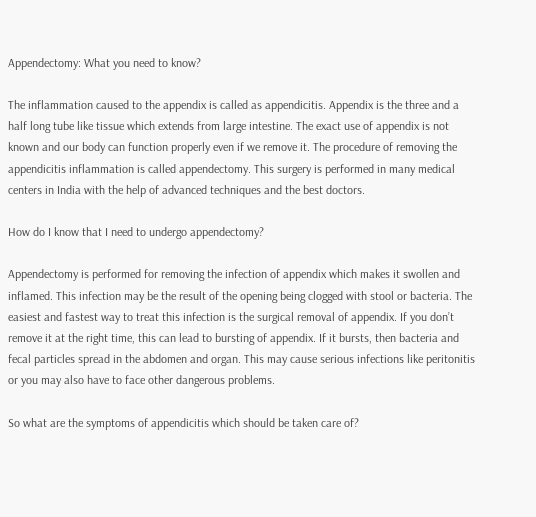Appendectomy: What you need to know?

The inflammation caused to the appendix is called as appendicitis. Appendix is the three and a half long tube like tissue which extends from large intestine. The exact use of appendix is not known and our body can function properly even if we remove it. The procedure of removing the appendicitis inflammation is called appendectomy. This surgery is performed in many medical centers in India with the help of advanced techniques and the best doctors.

How do I know that I need to undergo appendectomy?

Appendectomy is performed for removing the infection of appendix which makes it swollen and inflamed. This infection may be the result of the opening being clogged with stool or bacteria. The easiest and fastest way to treat this infection is the surgical removal of appendix. If you don’t remove it at the right time, this can lead to bursting of appendix. If it bursts, then bacteria and fecal particles spread in the abdomen and organ. This may cause serious infections like peritonitis or you may also have to face other dangerous problems.

So what are the symptoms of appendicitis which should be taken care of?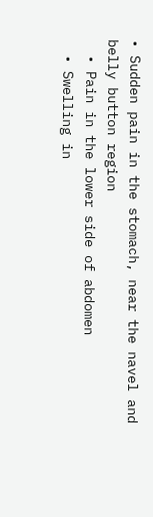• Sudden pain in the stomach, near the navel and belly button region
  • Pain in the lower side of abdomen
  • Swelling in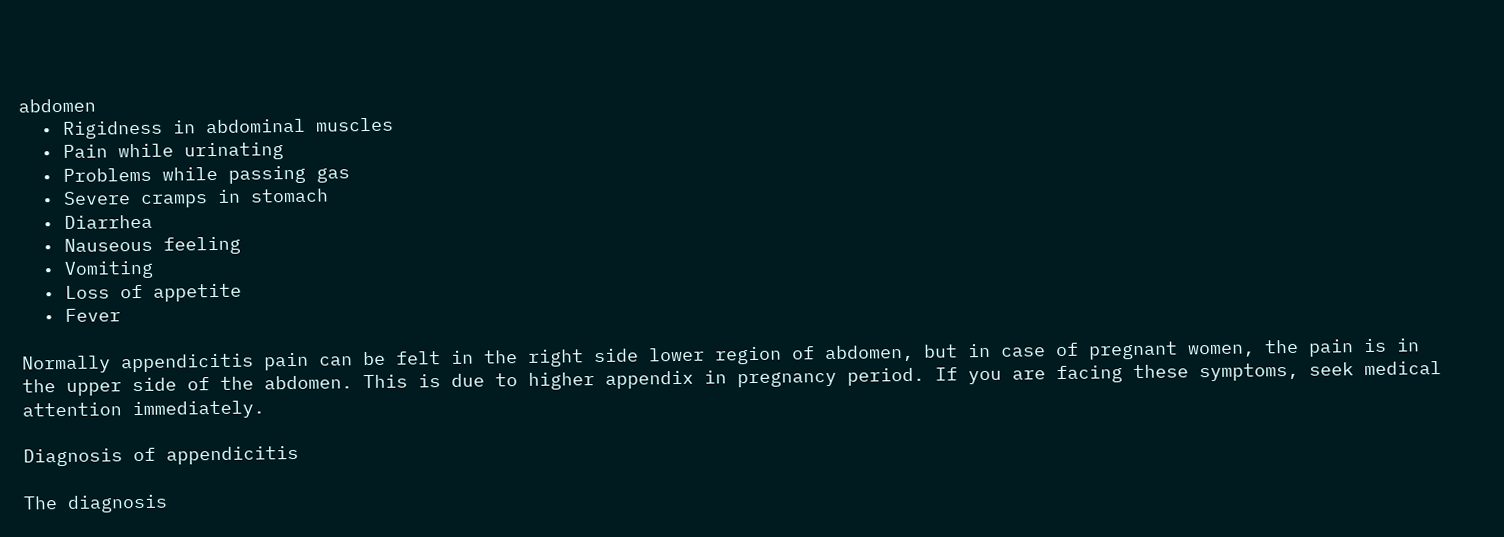abdomen
  • Rigidness in abdominal muscles
  • Pain while urinating
  • Problems while passing gas
  • Severe cramps in stomach
  • Diarrhea
  • Nauseous feeling
  • Vomiting
  • Loss of appetite
  • Fever

Normally appendicitis pain can be felt in the right side lower region of abdomen, but in case of pregnant women, the pain is in the upper side of the abdomen. This is due to higher appendix in pregnancy period. If you are facing these symptoms, seek medical attention immediately.

Diagnosis of appendicitis

The diagnosis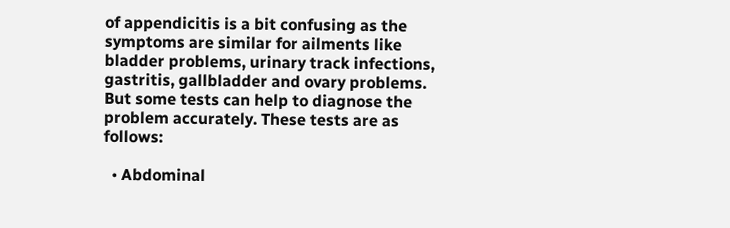of appendicitis is a bit confusing as the symptoms are similar for ailments like bladder problems, urinary track infections, gastritis, gallbladder and ovary problems. But some tests can help to diagnose the problem accurately. These tests are as follows:

  • Abdominal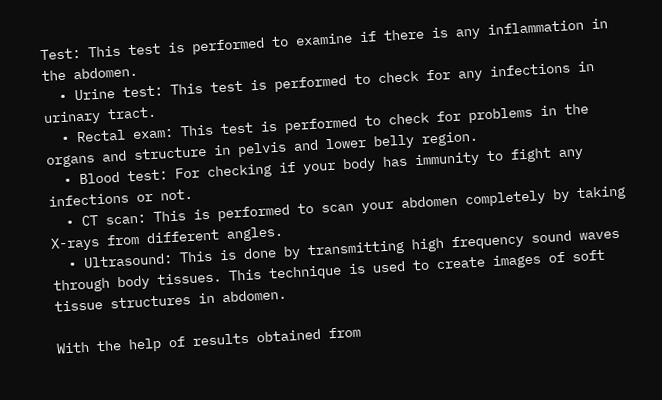Test: This test is performed to examine if there is any inflammation in the abdomen.
  • Urine test: This test is performed to check for any infections in urinary tract.
  • Rectal exam: This test is performed to check for problems in the organs and structure in pelvis and lower belly region.
  • Blood test: For checking if your body has immunity to fight any infections or not.
  • CT scan: This is performed to scan your abdomen completely by taking X-rays from different angles.
  • Ultrasound: This is done by transmitting high frequency sound waves through body tissues. This technique is used to create images of soft tissue structures in abdomen.

With the help of results obtained from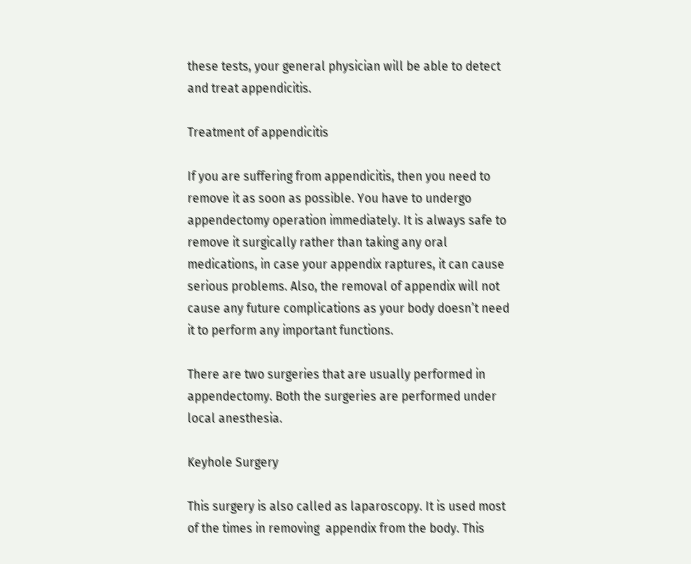these tests, your general physician will be able to detect and treat appendicitis.

Treatment of appendicitis

If you are suffering from appendicitis, then you need to remove it as soon as possible. You have to undergo appendectomy operation immediately. It is always safe to remove it surgically rather than taking any oral medications, in case your appendix raptures, it can cause serious problems. Also, the removal of appendix will not cause any future complications as your body doesn’t need it to perform any important functions.

There are two surgeries that are usually performed in appendectomy. Both the surgeries are performed under local anesthesia.

Keyhole Surgery

This surgery is also called as laparoscopy. It is used most of the times in removing  appendix from the body. This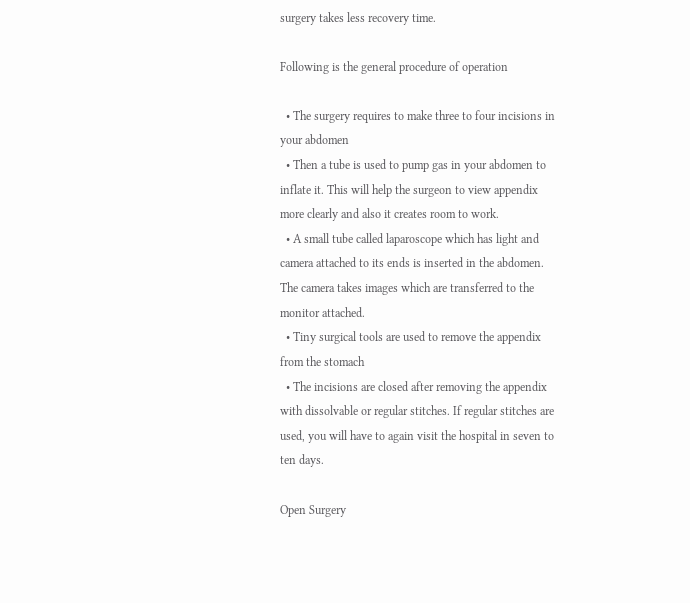surgery takes less recovery time.

Following is the general procedure of operation

  • The surgery requires to make three to four incisions in your abdomen
  • Then a tube is used to pump gas in your abdomen to inflate it. This will help the surgeon to view appendix more clearly and also it creates room to work.
  • A small tube called laparoscope which has light and camera attached to its ends is inserted in the abdomen. The camera takes images which are transferred to the monitor attached.
  • Tiny surgical tools are used to remove the appendix from the stomach
  • The incisions are closed after removing the appendix with dissolvable or regular stitches. If regular stitches are used, you will have to again visit the hospital in seven to ten days.

Open Surgery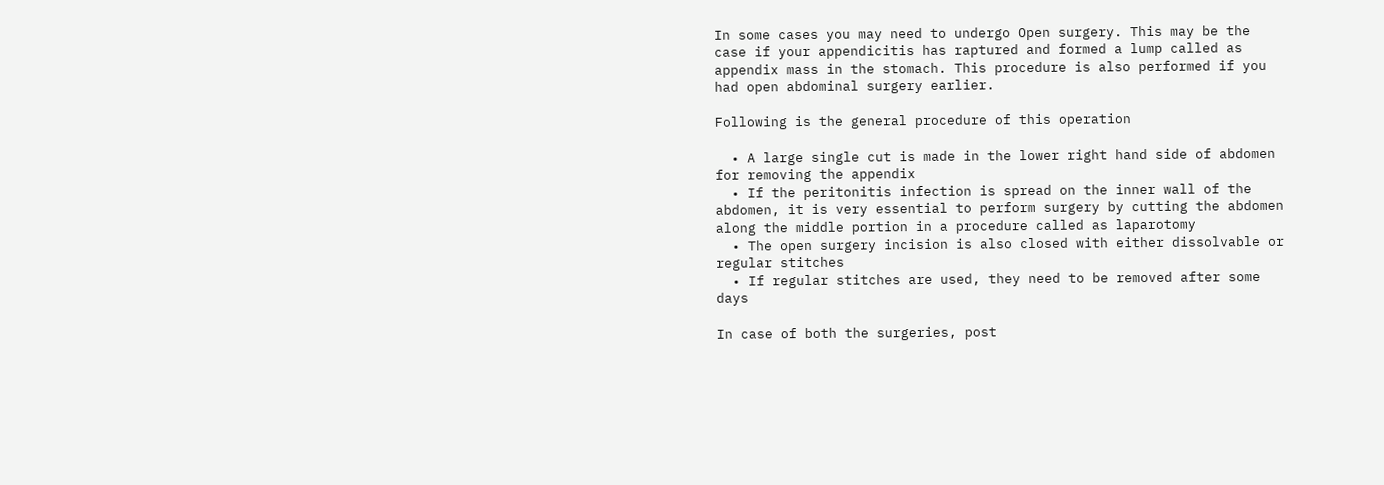In some cases you may need to undergo Open surgery. This may be the case if your appendicitis has raptured and formed a lump called as appendix mass in the stomach. This procedure is also performed if you had open abdominal surgery earlier.

Following is the general procedure of this operation

  • A large single cut is made in the lower right hand side of abdomen for removing the appendix
  • If the peritonitis infection is spread on the inner wall of the abdomen, it is very essential to perform surgery by cutting the abdomen along the middle portion in a procedure called as laparotomy
  • The open surgery incision is also closed with either dissolvable or regular stitches
  • If regular stitches are used, they need to be removed after some days

In case of both the surgeries, post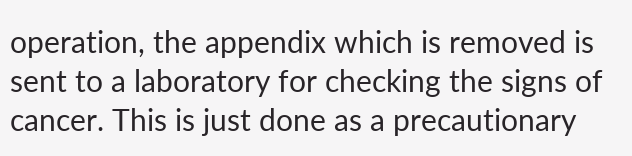operation, the appendix which is removed is sent to a laboratory for checking the signs of cancer. This is just done as a precautionary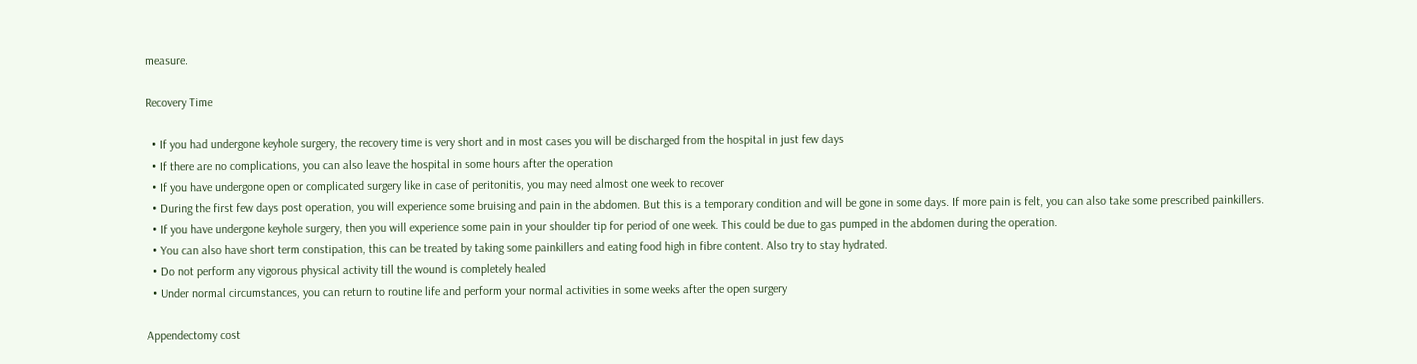measure.

Recovery Time

  • If you had undergone keyhole surgery, the recovery time is very short and in most cases you will be discharged from the hospital in just few days
  • If there are no complications, you can also leave the hospital in some hours after the operation
  • If you have undergone open or complicated surgery like in case of peritonitis, you may need almost one week to recover
  • During the first few days post operation, you will experience some bruising and pain in the abdomen. But this is a temporary condition and will be gone in some days. If more pain is felt, you can also take some prescribed painkillers.
  • If you have undergone keyhole surgery, then you will experience some pain in your shoulder tip for period of one week. This could be due to gas pumped in the abdomen during the operation.
  • You can also have short term constipation, this can be treated by taking some painkillers and eating food high in fibre content. Also try to stay hydrated.
  • Do not perform any vigorous physical activity till the wound is completely healed
  • Under normal circumstances, you can return to routine life and perform your normal activities in some weeks after the open surgery

Appendectomy cost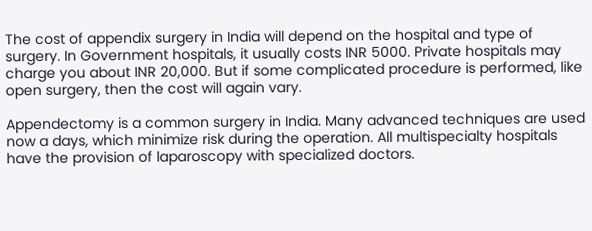The cost of appendix surgery in India will depend on the hospital and type of surgery. In Government hospitals, it usually costs INR 5000. Private hospitals may charge you about INR 20,000. But if some complicated procedure is performed, like open surgery, then the cost will again vary.

Appendectomy is a common surgery in India. Many advanced techniques are used now a days, which minimize risk during the operation. All multispecialty hospitals have the provision of laparoscopy with specialized doctors.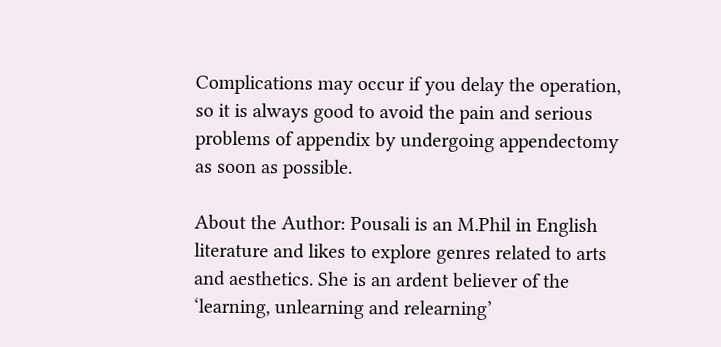Complications may occur if you delay the operation, so it is always good to avoid the pain and serious problems of appendix by undergoing appendectomy as soon as possible.

About the Author: Pousali is an M.Phil in English literature and likes to explore genres related to arts and aesthetics. She is an ardent believer of the ‘learning, unlearning and relearning’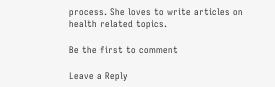process. She loves to write articles on health related topics.

Be the first to comment

Leave a Reply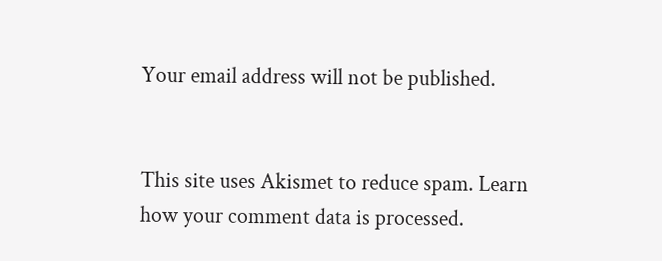Your email address will not be published.


This site uses Akismet to reduce spam. Learn how your comment data is processed.